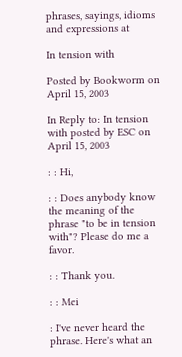phrases, sayings, idioms and expressions at

In tension with

Posted by Bookworm on April 15, 2003

In Reply to: In tension with posted by ESC on April 15, 2003

: : Hi,

: : Does anybody know the meaning of the phrase "to be in tension with"? Please do me a favor.

: : Thank you.

: : Mei

: I've never heard the phrase. Here's what an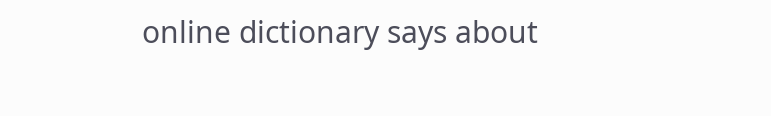online dictionary says about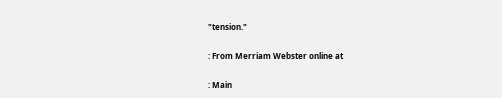"tension."

: From Merriam Webster online at

: Main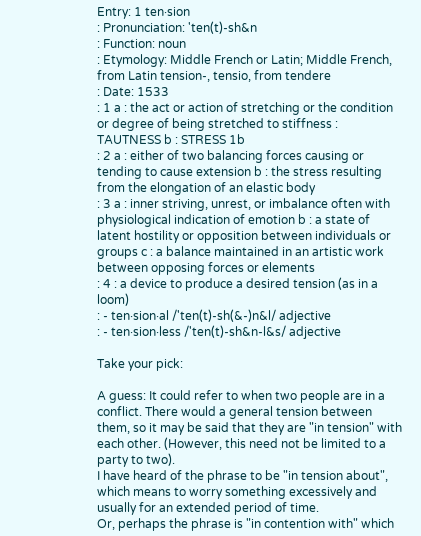Entry: 1 ten·sion
: Pronunciation: 'ten(t)-sh&n
: Function: noun
: Etymology: Middle French or Latin; Middle French, from Latin tension-, tensio, from tendere
: Date: 1533
: 1 a : the act or action of stretching or the condition or degree of being stretched to stiffness : TAUTNESS b : STRESS 1b
: 2 a : either of two balancing forces causing or tending to cause extension b : the stress resulting from the elongation of an elastic body
: 3 a : inner striving, unrest, or imbalance often with physiological indication of emotion b : a state of latent hostility or opposition between individuals or groups c : a balance maintained in an artistic work between opposing forces or elements
: 4 : a device to produce a desired tension (as in a loom)
: - ten·sion·al /'ten(t)-sh(&-)n&l/ adjective
: - ten·sion·less /'ten(t)-sh&n-l&s/ adjective

Take your pick:

A guess: It could refer to when two people are in a conflict. There would a general tension between them, so it may be said that they are "in tension" with each other. (However, this need not be limited to a party to two).
I have heard of the phrase to be "in tension about", which means to worry something excessively and usually for an extended period of time.
Or, perhaps the phrase is "in contention with" which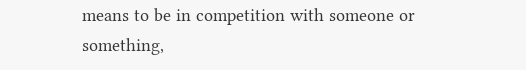means to be in competition with someone or something,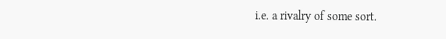i.e. a rivalry of some sort.